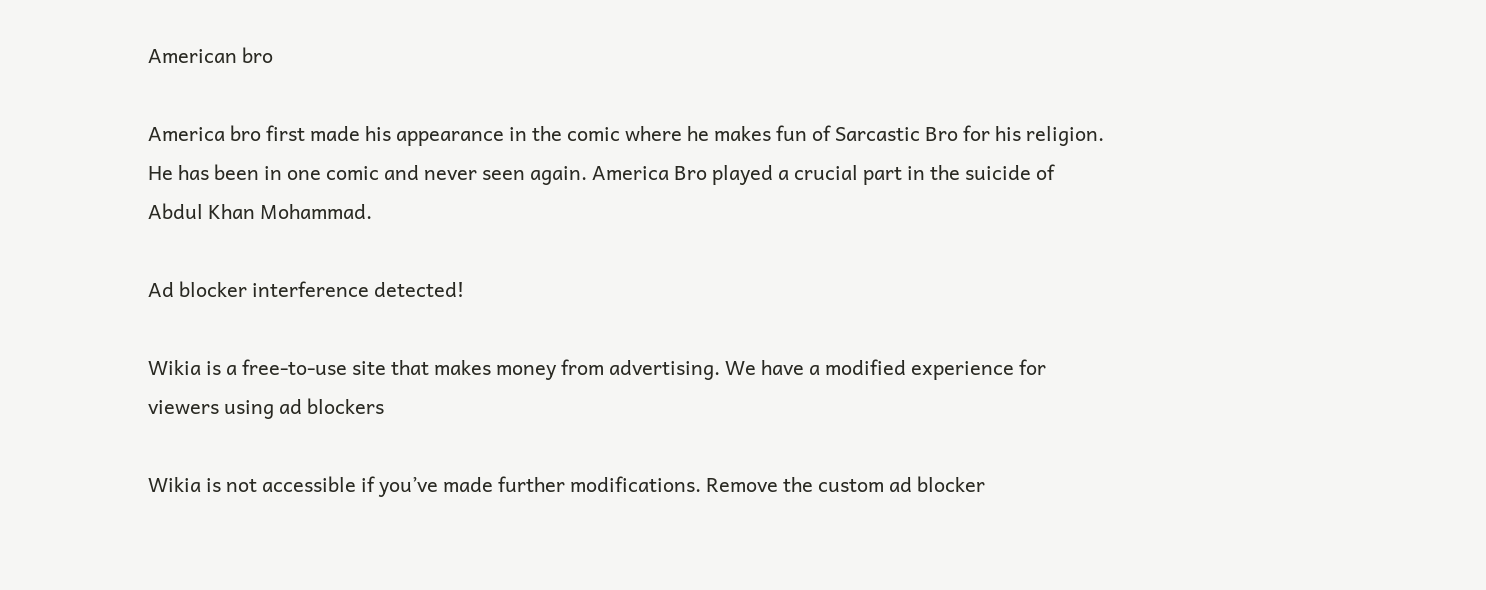American bro

America bro first made his appearance in the comic where he makes fun of Sarcastic Bro for his religion. He has been in one comic and never seen again. America Bro played a crucial part in the suicide of Abdul Khan Mohammad.

Ad blocker interference detected!

Wikia is a free-to-use site that makes money from advertising. We have a modified experience for viewers using ad blockers

Wikia is not accessible if you’ve made further modifications. Remove the custom ad blocker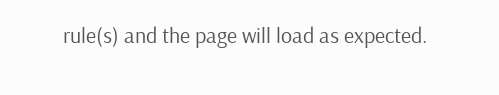rule(s) and the page will load as expected.